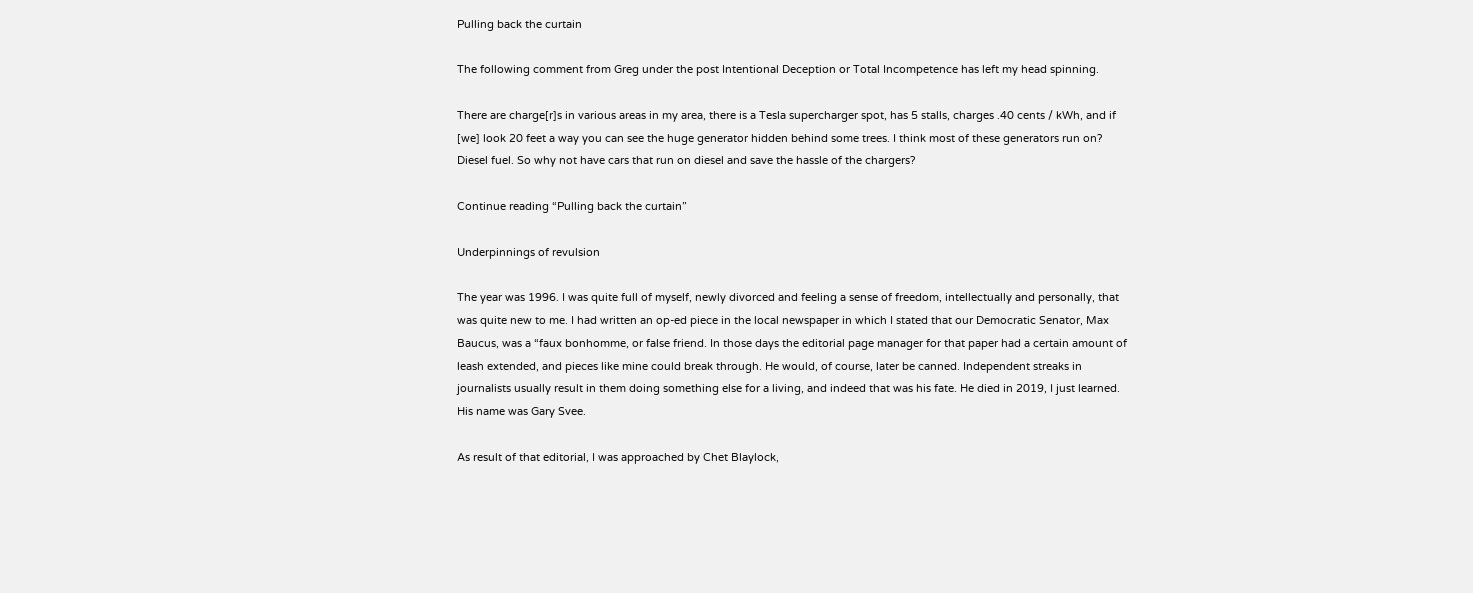Pulling back the curtain

The following comment from Greg under the post Intentional Deception or Total Incompetence has left my head spinning.

There are charge[r]s in various areas in my area, there is a Tesla supercharger spot, has 5 stalls, charges .40 cents / kWh, and if [we] look 20 feet a way you can see the huge generator hidden behind some trees. I think most of these generators run on? Diesel fuel. So why not have cars that run on diesel and save the hassle of the chargers?

Continue reading “Pulling back the curtain”

Underpinnings of revulsion

The year was 1996. I was quite full of myself, newly divorced and feeling a sense of freedom, intellectually and personally, that was quite new to me. I had written an op-ed piece in the local newspaper in which I stated that our Democratic Senator, Max Baucus, was a “faux bonhomme, or false friend. In those days the editorial page manager for that paper had a certain amount of leash extended, and pieces like mine could break through. He would, of course, later be canned. Independent streaks in journalists usually result in them doing something else for a living, and indeed that was his fate. He died in 2019, I just learned. His name was Gary Svee.

As result of that editorial, I was approached by Chet Blaylock,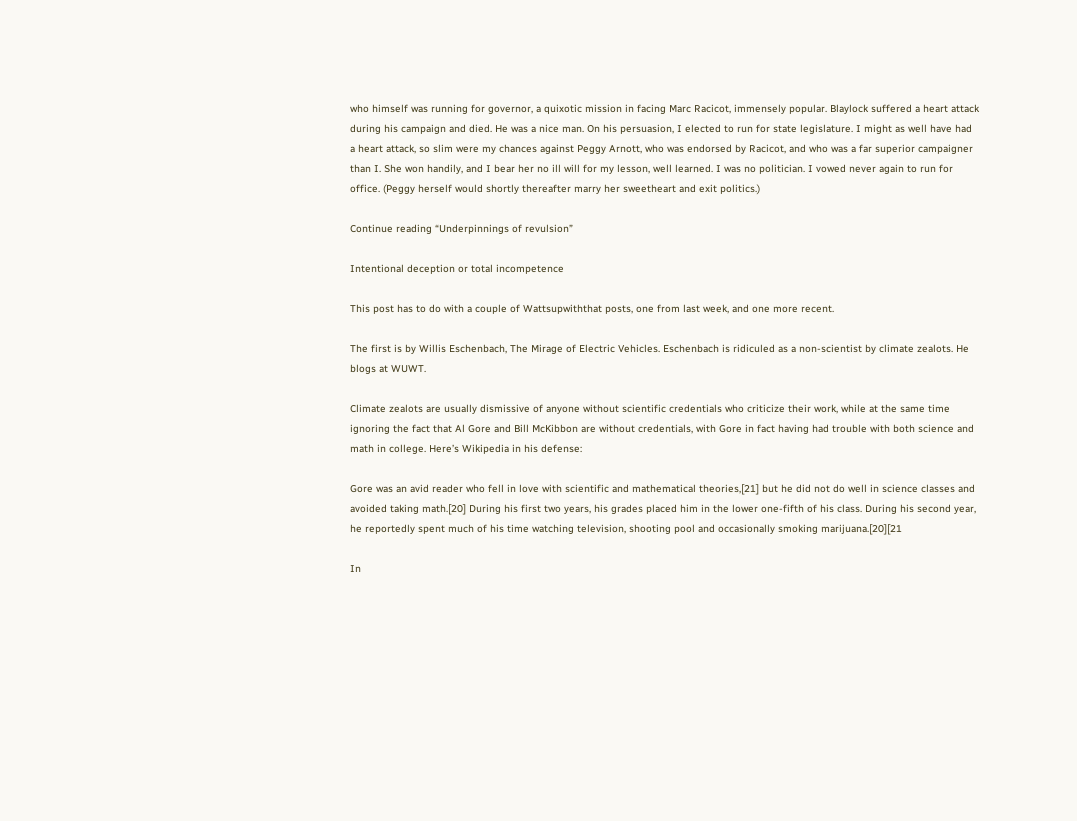who himself was running for governor, a quixotic mission in facing Marc Racicot, immensely popular. Blaylock suffered a heart attack during his campaign and died. He was a nice man. On his persuasion, I elected to run for state legislature. I might as well have had a heart attack, so slim were my chances against Peggy Arnott, who was endorsed by Racicot, and who was a far superior campaigner than I. She won handily, and I bear her no ill will for my lesson, well learned. I was no politician. I vowed never again to run for office. (Peggy herself would shortly thereafter marry her sweetheart and exit politics.)

Continue reading “Underpinnings of revulsion”

Intentional deception or total incompetence

This post has to do with a couple of Wattsupwiththat posts, one from last week, and one more recent.

The first is by Willis Eschenbach, The Mirage of Electric Vehicles. Eschenbach is ridiculed as a non-scientist by climate zealots. He blogs at WUWT.

Climate zealots are usually dismissive of anyone without scientific credentials who criticize their work, while at the same time ignoring the fact that Al Gore and Bill McKibbon are without credentials, with Gore in fact having had trouble with both science and math in college. Here’s Wikipedia in his defense:

Gore was an avid reader who fell in love with scientific and mathematical theories,[21] but he did not do well in science classes and avoided taking math.[20] During his first two years, his grades placed him in the lower one-fifth of his class. During his second year, he reportedly spent much of his time watching television, shooting pool and occasionally smoking marijuana.[20][21

In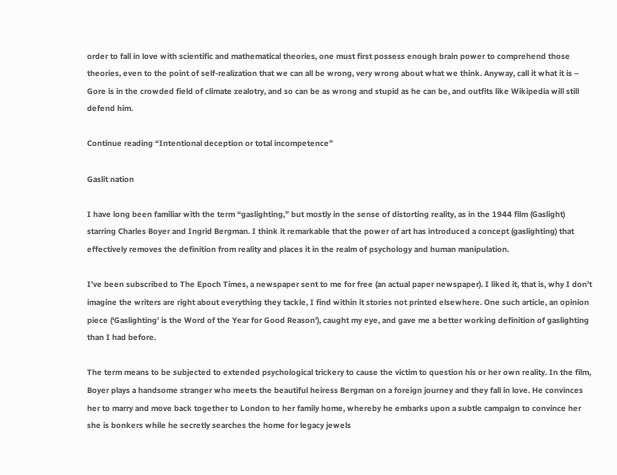order to fall in love with scientific and mathematical theories, one must first possess enough brain power to comprehend those theories, even to the point of self-realization that we can all be wrong, very wrong about what we think. Anyway, call it what it is – Gore is in the crowded field of climate zealotry, and so can be as wrong and stupid as he can be, and outfits like Wikipedia will still defend him.

Continue reading “Intentional deception or total incompetence”

Gaslit nation

I have long been familiar with the term “gaslighting,” but mostly in the sense of distorting reality, as in the 1944 film (Gaslight) starring Charles Boyer and Ingrid Bergman. I think it remarkable that the power of art has introduced a concept (gaslighting) that effectively removes the definition from reality and places it in the realm of psychology and human manipulation.

I’ve been subscribed to The Epoch Times, a newspaper sent to me for free (an actual paper newspaper). I liked it, that is, why I don’t imagine the writers are right about everything they tackle, I find within it stories not printed elsewhere. One such article, an opinion piece (‘Gaslighting’ is the Word of the Year for Good Reason’), caught my eye, and gave me a better working definition of gaslighting than I had before.

The term means to be subjected to extended psychological trickery to cause the victim to question his or her own reality. In the film, Boyer plays a handsome stranger who meets the beautiful heiress Bergman on a foreign journey and they fall in love. He convinces her to marry and move back together to London to her family home, whereby he embarks upon a subtle campaign to convince her she is bonkers while he secretly searches the home for legacy jewels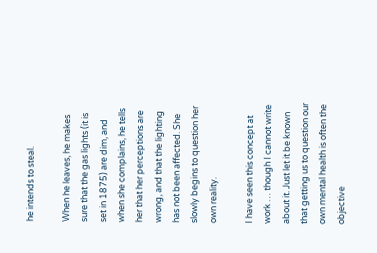he intends to steal.

When he leaves, he makes sure that the gas lights (it is set in 1875) are dim, and when she complains, he tells her that her perceptions are wrong, and that the lighting has not been affected. She slowly begins to question her own reality.

I have seen this concept at work … though I cannot write about it. Just let it be known that getting us to question our own mental health is often the objective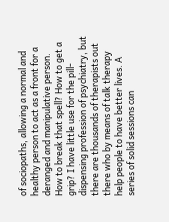of sociopaths, allowing a normal and healthy person to act as a front for a deranged and manipulative person. How to break that spell? How to get a grip? I have little use for the pill-dispensing profession of psychiatry, but there are thousands of therapists out there who by means of talk therapy help people to have better lives. A series of solid sessions can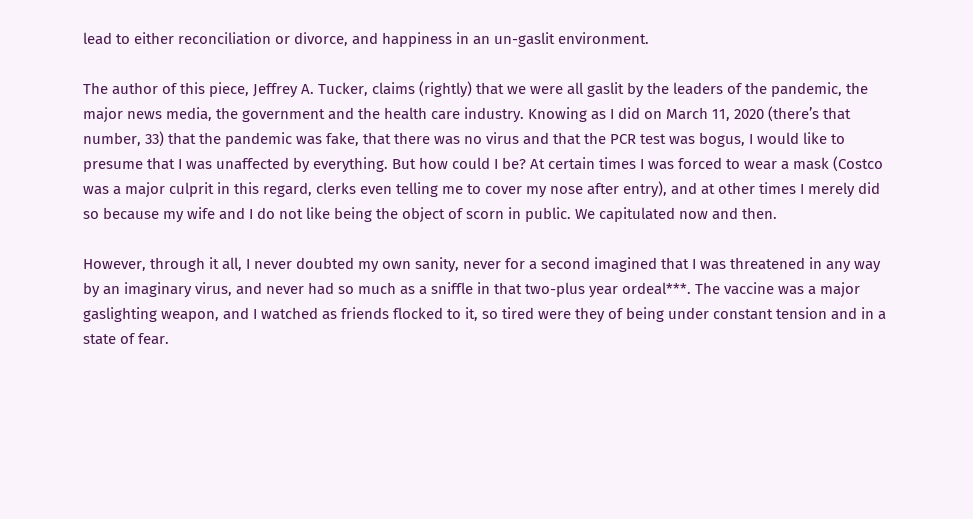lead to either reconciliation or divorce, and happiness in an un-gaslit environment.

The author of this piece, Jeffrey A. Tucker, claims (rightly) that we were all gaslit by the leaders of the pandemic, the major news media, the government and the health care industry. Knowing as I did on March 11, 2020 (there’s that number, 33) that the pandemic was fake, that there was no virus and that the PCR test was bogus, I would like to presume that I was unaffected by everything. But how could I be? At certain times I was forced to wear a mask (Costco was a major culprit in this regard, clerks even telling me to cover my nose after entry), and at other times I merely did so because my wife and I do not like being the object of scorn in public. We capitulated now and then.

However, through it all, I never doubted my own sanity, never for a second imagined that I was threatened in any way by an imaginary virus, and never had so much as a sniffle in that two-plus year ordeal***. The vaccine was a major gaslighting weapon, and I watched as friends flocked to it, so tired were they of being under constant tension and in a state of fear.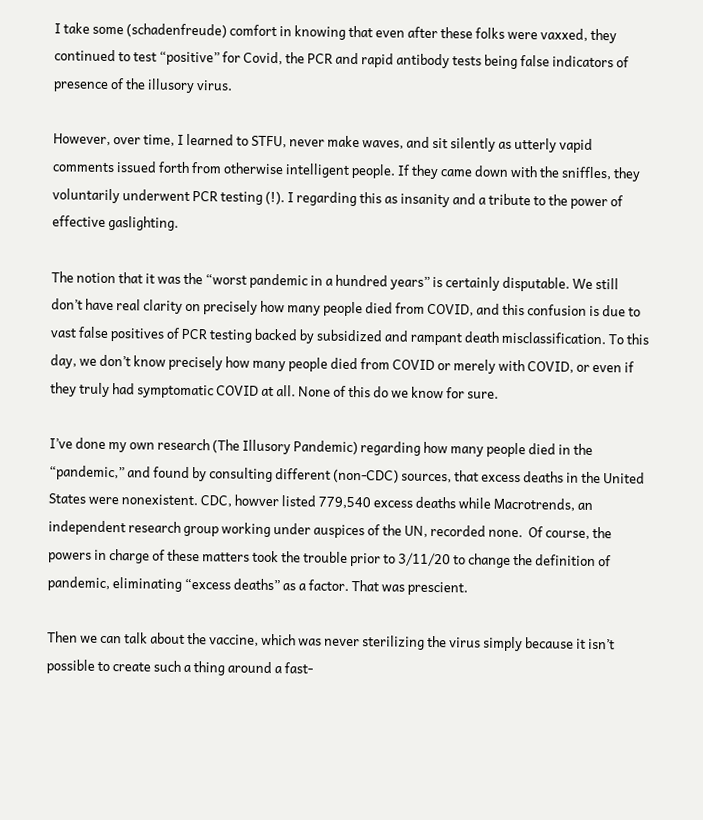I take some (schadenfreude) comfort in knowing that even after these folks were vaxxed, they continued to test “positive” for Covid, the PCR and rapid antibody tests being false indicators of presence of the illusory virus.

However, over time, I learned to STFU, never make waves, and sit silently as utterly vapid comments issued forth from otherwise intelligent people. If they came down with the sniffles, they voluntarily underwent PCR testing (!). I regarding this as insanity and a tribute to the power of effective gaslighting.

The notion that it was the “worst pandemic in a hundred years” is certainly disputable. We still don’t have real clarity on precisely how many people died from COVID, and this confusion is due to vast false positives of PCR testing backed by subsidized and rampant death misclassification. To this day, we don’t know precisely how many people died from COVID or merely with COVID, or even if they truly had symptomatic COVID at all. None of this do we know for sure.

I’ve done my own research (The Illusory Pandemic) regarding how many people died in the “pandemic,” and found by consulting different (non-CDC) sources, that excess deaths in the United States were nonexistent. CDC, howver listed 779,540 excess deaths while Macrotrends, an independent research group working under auspices of the UN, recorded none.  Of course, the powers in charge of these matters took the trouble prior to 3/11/20 to change the definition of pandemic, eliminating “excess deaths” as a factor. That was prescient.

Then we can talk about the vaccine, which was never sterilizing the virus simply because it isn’t possible to create such a thing around a fast-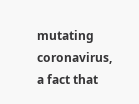mutating coronavirus, a fact that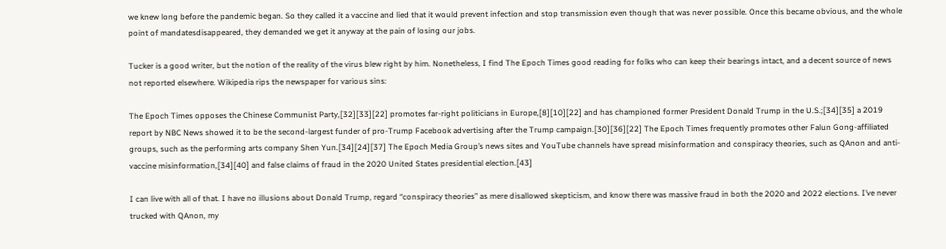we knew long before the pandemic began. So they called it a vaccine and lied that it would prevent infection and stop transmission even though that was never possible. Once this became obvious, and the whole point of mandatesdisappeared, they demanded we get it anyway at the pain of losing our jobs.

Tucker is a good writer, but the notion of the reality of the virus blew right by him. Nonetheless, I find The Epoch Times good reading for folks who can keep their bearings intact, and a decent source of news not reported elsewhere. Wikipedia rips the newspaper for various sins:

The Epoch Times opposes the Chinese Communist Party,[32][33][22] promotes far-right politicians in Europe,[8][10][22] and has championed former President Donald Trump in the U.S.;[34][35] a 2019 report by NBC News showed it to be the second-largest funder of pro-Trump Facebook advertising after the Trump campaign.[30][36][22] The Epoch Times frequently promotes other Falun Gong-affiliated groups, such as the performing arts company Shen Yun.[34][24][37] The Epoch Media Group’s news sites and YouTube channels have spread misinformation and conspiracy theories, such as QAnon and anti-vaccine misinformation,[34][40] and false claims of fraud in the 2020 United States presidential election.[43]

I can live with all of that. I have no illusions about Donald Trump, regard “conspiracy theories” as mere disallowed skepticism, and know there was massive fraud in both the 2020 and 2022 elections. I’ve never trucked with QAnon, my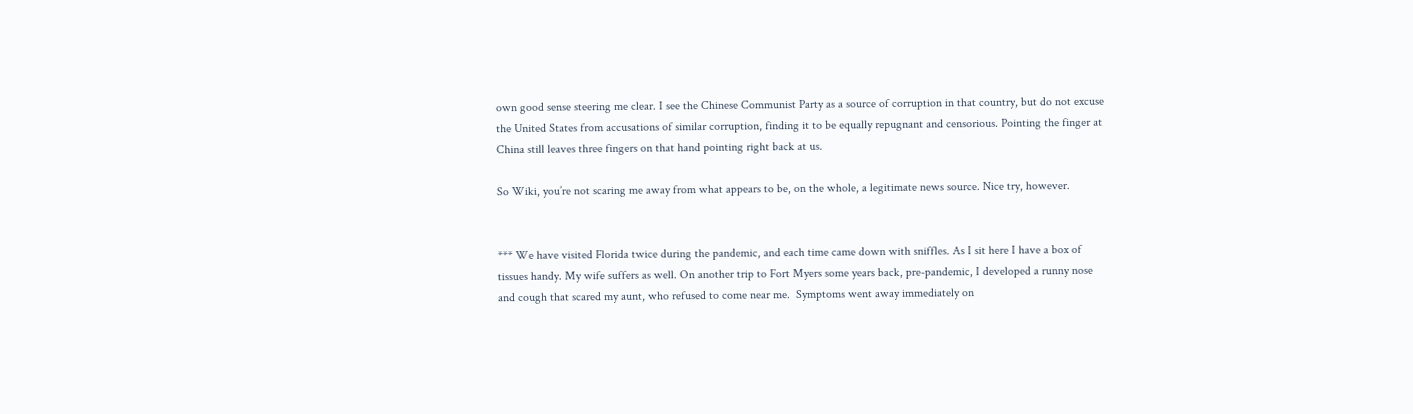own good sense steering me clear. I see the Chinese Communist Party as a source of corruption in that country, but do not excuse the United States from accusations of similar corruption, finding it to be equally repugnant and censorious. Pointing the finger at China still leaves three fingers on that hand pointing right back at us.

So Wiki, you’re not scaring me away from what appears to be, on the whole, a legitimate news source. Nice try, however.


*** We have visited Florida twice during the pandemic, and each time came down with sniffles. As I sit here I have a box of tissues handy. My wife suffers as well. On another trip to Fort Myers some years back, pre-pandemic, I developed a runny nose and cough that scared my aunt, who refused to come near me.  Symptoms went away immediately on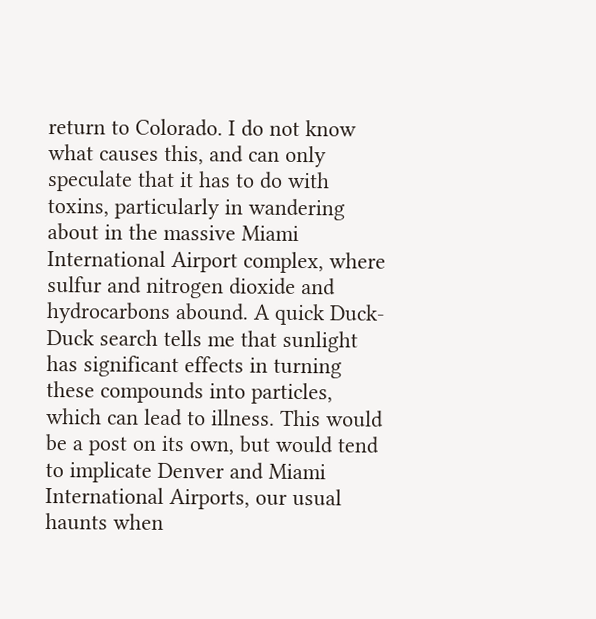return to Colorado. I do not know what causes this, and can only speculate that it has to do with toxins, particularly in wandering about in the massive Miami International Airport complex, where sulfur and nitrogen dioxide and hydrocarbons abound. A quick Duck-Duck search tells me that sunlight has significant effects in turning these compounds into particles, which can lead to illness. This would be a post on its own, but would tend to implicate Denver and Miami International Airports, our usual haunts when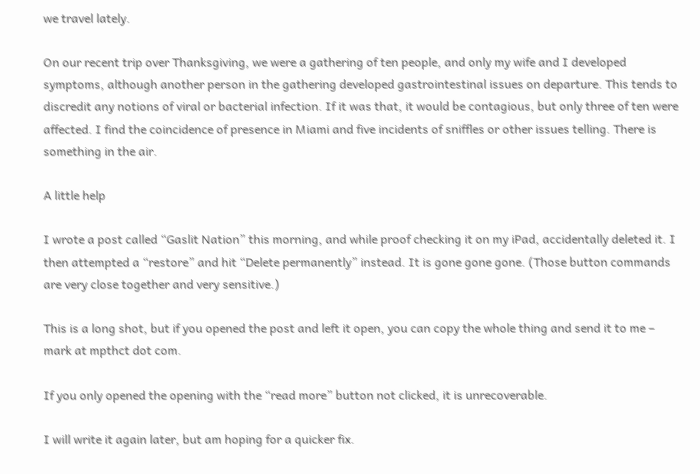we travel lately.

On our recent trip over Thanksgiving, we were a gathering of ten people, and only my wife and I developed symptoms, although another person in the gathering developed gastrointestinal issues on departure. This tends to discredit any notions of viral or bacterial infection. If it was that, it would be contagious, but only three of ten were affected. I find the coincidence of presence in Miami and five incidents of sniffles or other issues telling. There is something in the air.

A little help

I wrote a post called “Gaslit Nation” this morning, and while proof checking it on my iPad, accidentally deleted it. I then attempted a “restore” and hit “Delete permanently” instead. It is gone gone gone. (Those button commands are very close together and very sensitive.)

This is a long shot, but if you opened the post and left it open, you can copy the whole thing and send it to me – mark at mpthct dot com.

If you only opened the opening with the “read more” button not clicked, it is unrecoverable.

I will write it again later, but am hoping for a quicker fix.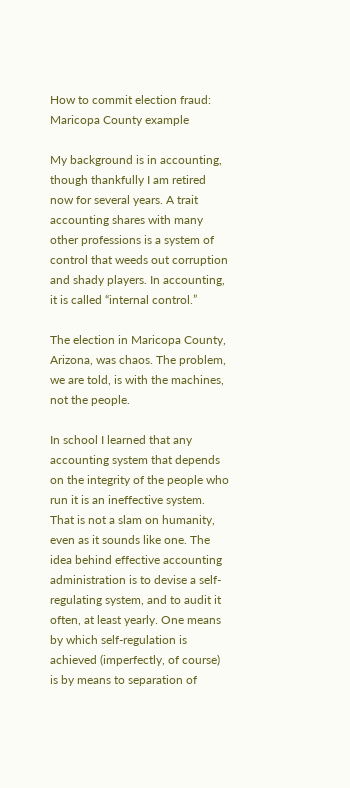How to commit election fraud: Maricopa County example

My background is in accounting, though thankfully I am retired now for several years. A trait accounting shares with many other professions is a system of control that weeds out corruption and shady players. In accounting, it is called “internal control.”

The election in Maricopa County, Arizona, was chaos. The problem, we are told, is with the machines, not the people.

In school I learned that any accounting system that depends on the integrity of the people who run it is an ineffective system. That is not a slam on humanity, even as it sounds like one. The idea behind effective accounting administration is to devise a self-regulating system, and to audit it often, at least yearly. One means by which self-regulation is achieved (imperfectly, of course) is by means to separation of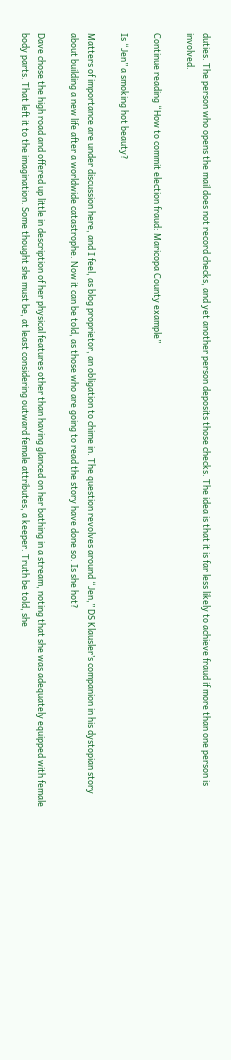duties. The person who opens the mail does not record checks, and yet another person deposits those checks. The idea is that it is far less likely to achieve fraud if more than one person is involved.

Continue reading “How to commit election fraud: Maricopa County example”

Is “Jen” a smoking hot beauty?

Matters of importance are under discussion here, and I feel, as blog proprietor, an obligation to chime in. The question revolves around “Jen,” DS Klausler’s companion in his dystopian story about building a new life after a worldwide catastrophe. Now it can be told, as those who are going to read the story have done so. Is she hot?

Dave chose the high road and offered up little in description of her physical features other than having glanced on her bathing in a stream, noting that she was adequately equipped with female body parts. That left it to the imagination. Some thought she must be, at least considering outward female attributes, a keeper. Truth be told, she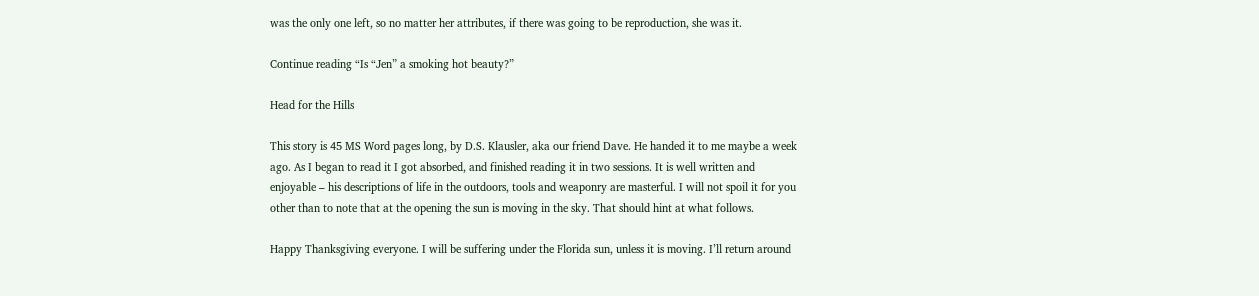was the only one left, so no matter her attributes, if there was going to be reproduction, she was it.

Continue reading “Is “Jen” a smoking hot beauty?”

Head for the Hills

This story is 45 MS Word pages long, by D.S. Klausler, aka our friend Dave. He handed it to me maybe a week ago. As I began to read it I got absorbed, and finished reading it in two sessions. It is well written and enjoyable – his descriptions of life in the outdoors, tools and weaponry are masterful. I will not spoil it for you other than to note that at the opening the sun is moving in the sky. That should hint at what follows.

Happy Thanksgiving everyone. I will be suffering under the Florida sun, unless it is moving. I’ll return around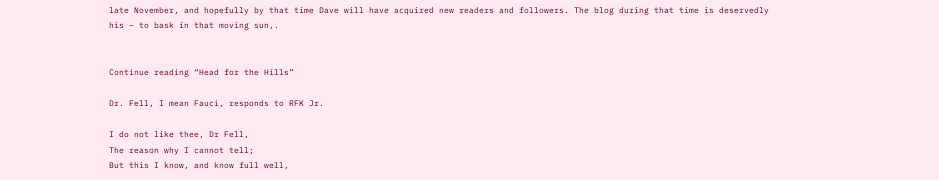late November, and hopefully by that time Dave will have acquired new readers and followers. The blog during that time is deservedly his – to bask in that moving sun,.


Continue reading “Head for the Hills”

Dr. Fell, I mean Fauci, responds to RFK Jr.

I do not like thee, Dr Fell,
The reason why I cannot tell;
But this I know, and know full well,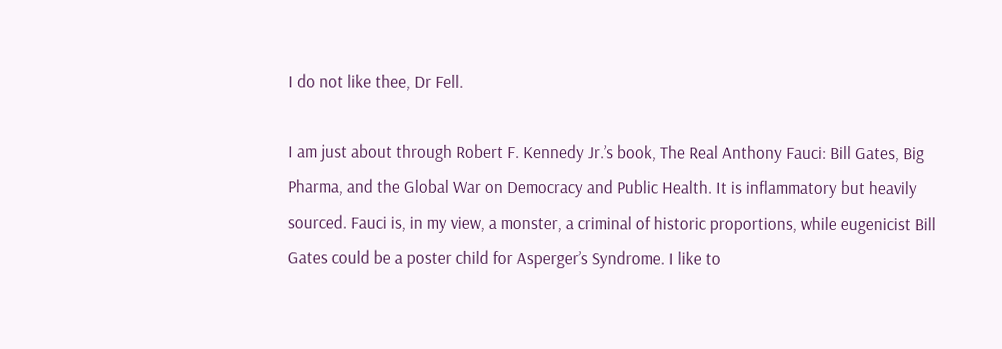I do not like thee, Dr Fell.

I am just about through Robert F. Kennedy Jr.’s book, The Real Anthony Fauci: Bill Gates, Big Pharma, and the Global War on Democracy and Public Health. It is inflammatory but heavily sourced. Fauci is, in my view, a monster, a criminal of historic proportions, while eugenicist Bill Gates could be a poster child for Asperger’s Syndrome. I like to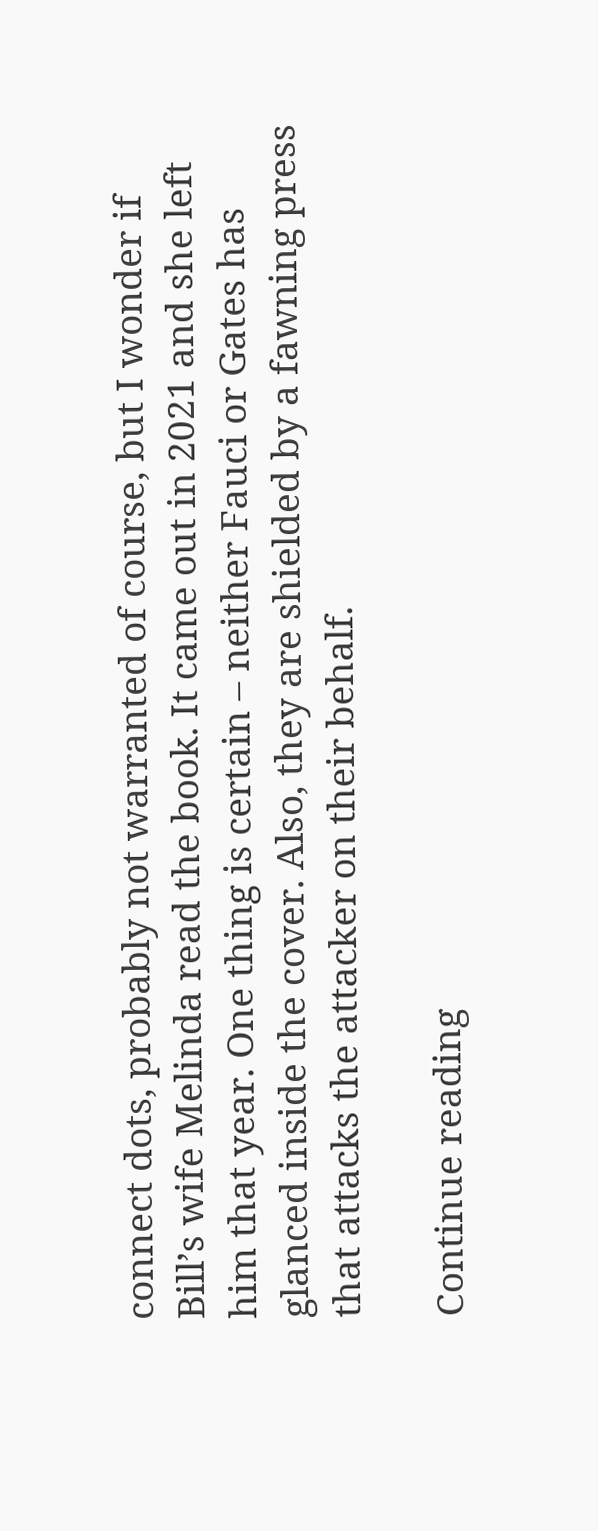connect dots, probably not warranted of course, but I wonder if Bill’s wife Melinda read the book. It came out in 2021 and she left him that year. One thing is certain – neither Fauci or Gates has glanced inside the cover. Also, they are shielded by a fawning press that attacks the attacker on their behalf.

Continue reading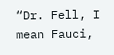“Dr. Fell, I mean Fauci,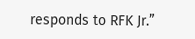responds to RFK Jr.”